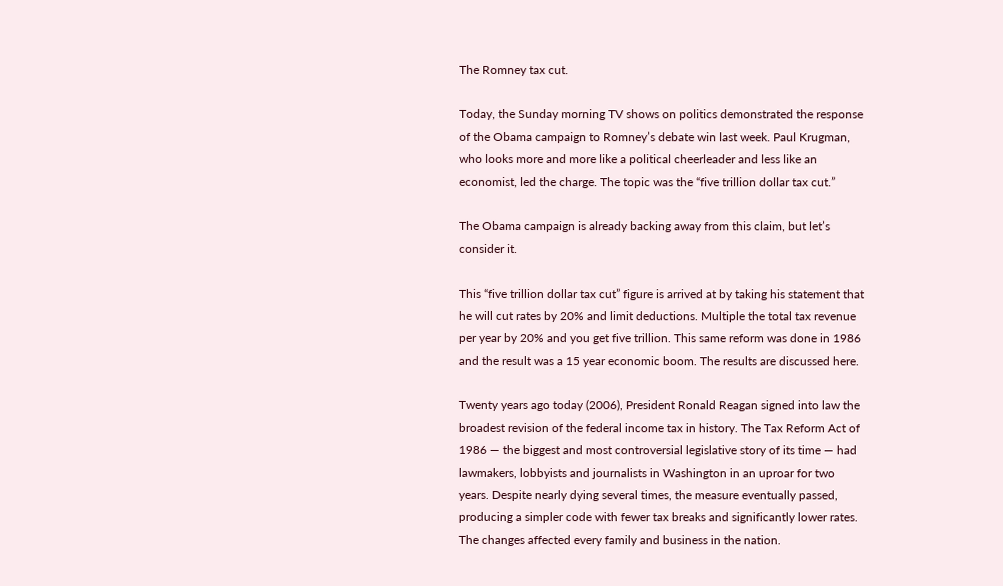The Romney tax cut.

Today, the Sunday morning TV shows on politics demonstrated the response of the Obama campaign to Romney’s debate win last week. Paul Krugman, who looks more and more like a political cheerleader and less like an economist, led the charge. The topic was the “five trillion dollar tax cut.”

The Obama campaign is already backing away from this claim, but let’s consider it.

This “five trillion dollar tax cut” figure is arrived at by taking his statement that he will cut rates by 20% and limit deductions. Multiple the total tax revenue per year by 20% and you get five trillion. This same reform was done in 1986 and the result was a 15 year economic boom. The results are discussed here.

Twenty years ago today (2006), President Ronald Reagan signed into law the broadest revision of the federal income tax in history. The Tax Reform Act of 1986 — the biggest and most controversial legislative story of its time — had lawmakers, lobbyists and journalists in Washington in an uproar for two years. Despite nearly dying several times, the measure eventually passed, producing a simpler code with fewer tax breaks and significantly lower rates. The changes affected every family and business in the nation.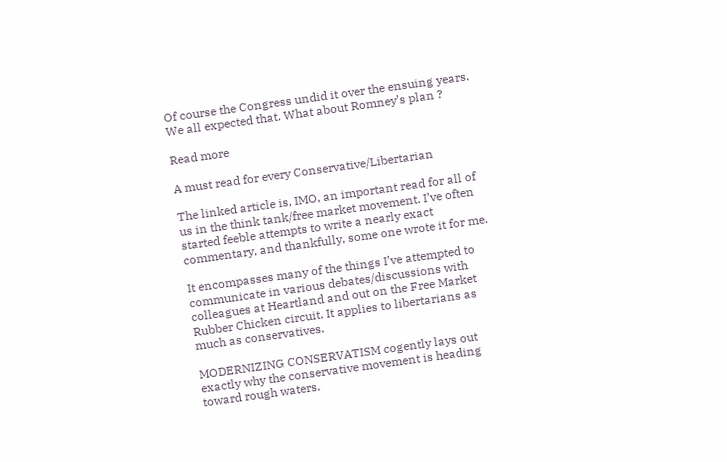Of course the Congress undid it over the ensuing years. We all expected that. What about Romney’s plan ?

Read more

A must read for every Conservative/Libertarian

The linked article is, IMO, an important read for all of us in the think tank/free market movement. I’ve often started feeble attempts to write a nearly exact commentary, and thankfully, some one wrote it for me.

It encompasses many of the things I’ve attempted to communicate in various debates/discussions with colleagues at Heartland and out on the Free Market Rubber Chicken circuit. It applies to libertarians as much as conservatives.

MODERNIZING CONSERVATISM cogently lays out exactly why the conservative movement is heading toward rough waters.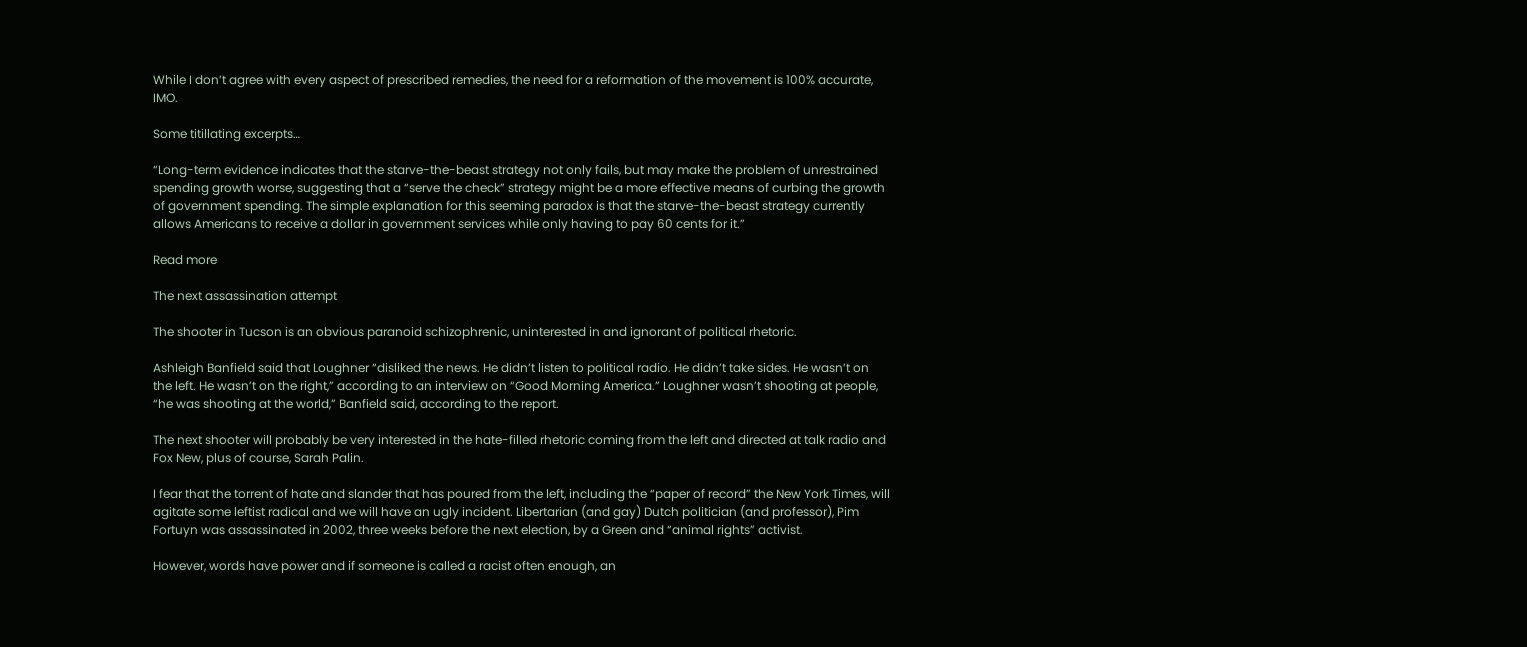While I don’t agree with every aspect of prescribed remedies, the need for a reformation of the movement is 100% accurate, IMO.

Some titillating excerpts…

“Long-term evidence indicates that the starve-the-beast strategy not only fails, but may make the problem of unrestrained spending growth worse, suggesting that a “serve the check” strategy might be a more effective means of curbing the growth of government spending. The simple explanation for this seeming paradox is that the starve-the-beast strategy currently allows Americans to receive a dollar in government services while only having to pay 60 cents for it.”

Read more

The next assassination attempt

The shooter in Tucson is an obvious paranoid schizophrenic, uninterested in and ignorant of political rhetoric.

Ashleigh Banfield said that Loughner “disliked the news. He didn’t listen to political radio. He didn’t take sides. He wasn’t on the left. He wasn’t on the right,” according to an interview on “Good Morning America.” Loughner wasn’t shooting at people, “he was shooting at the world,” Banfield said, according to the report.

The next shooter will probably be very interested in the hate-filled rhetoric coming from the left and directed at talk radio and Fox New, plus of course, Sarah Palin.

I fear that the torrent of hate and slander that has poured from the left, including the “paper of record” the New York Times, will agitate some leftist radical and we will have an ugly incident. Libertarian (and gay) Dutch politician (and professor), Pim Fortuyn was assassinated in 2002, three weeks before the next election, by a Green and “animal rights” activist.

However, words have power and if someone is called a racist often enough, an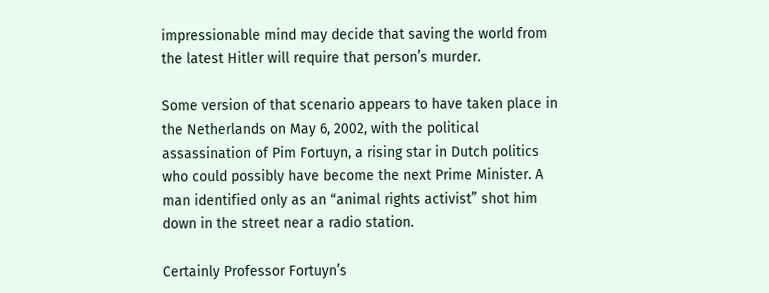impressionable mind may decide that saving the world from the latest Hitler will require that person’s murder.

Some version of that scenario appears to have taken place in the Netherlands on May 6, 2002, with the political assassination of Pim Fortuyn, a rising star in Dutch politics who could possibly have become the next Prime Minister. A man identified only as an “animal rights activist” shot him down in the street near a radio station.

Certainly Professor Fortuyn’s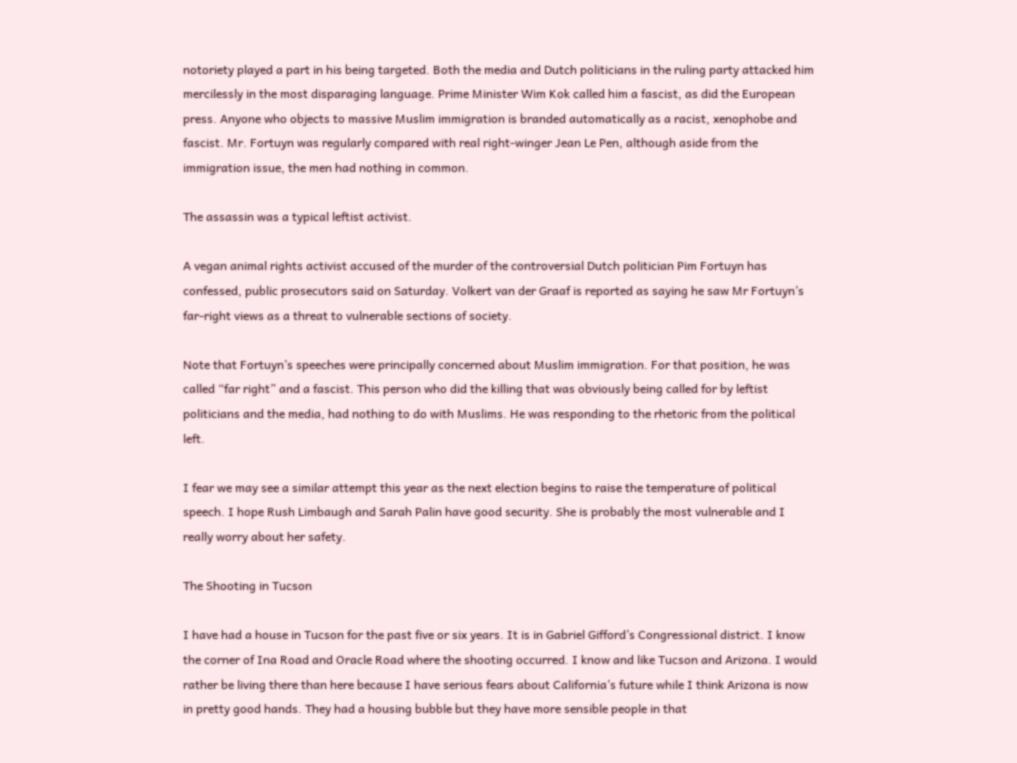notoriety played a part in his being targeted. Both the media and Dutch politicians in the ruling party attacked him mercilessly in the most disparaging language. Prime Minister Wim Kok called him a fascist, as did the European press. Anyone who objects to massive Muslim immigration is branded automatically as a racist, xenophobe and fascist. Mr. Fortuyn was regularly compared with real right-winger Jean Le Pen, although aside from the immigration issue, the men had nothing in common.

The assassin was a typical leftist activist.

A vegan animal rights activist accused of the murder of the controversial Dutch politician Pim Fortuyn has confessed, public prosecutors said on Saturday. Volkert van der Graaf is reported as saying he saw Mr Fortuyn’s far-right views as a threat to vulnerable sections of society.

Note that Fortuyn’s speeches were principally concerned about Muslim immigration. For that position, he was called “far right” and a fascist. This person who did the killing that was obviously being called for by leftist politicians and the media, had nothing to do with Muslims. He was responding to the rhetoric from the political left.

I fear we may see a similar attempt this year as the next election begins to raise the temperature of political speech. I hope Rush Limbaugh and Sarah Palin have good security. She is probably the most vulnerable and I really worry about her safety.

The Shooting in Tucson

I have had a house in Tucson for the past five or six years. It is in Gabriel Gifford’s Congressional district. I know the corner of Ina Road and Oracle Road where the shooting occurred. I know and like Tucson and Arizona. I would rather be living there than here because I have serious fears about California’s future while I think Arizona is now in pretty good hands. They had a housing bubble but they have more sensible people in that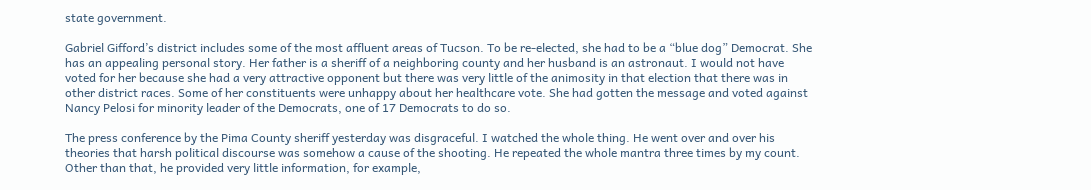state government.

Gabriel Gifford’s district includes some of the most affluent areas of Tucson. To be re-elected, she had to be a “blue dog” Democrat. She has an appealing personal story. Her father is a sheriff of a neighboring county and her husband is an astronaut. I would not have voted for her because she had a very attractive opponent but there was very little of the animosity in that election that there was in other district races. Some of her constituents were unhappy about her healthcare vote. She had gotten the message and voted against Nancy Pelosi for minority leader of the Democrats, one of 17 Democrats to do so.

The press conference by the Pima County sheriff yesterday was disgraceful. I watched the whole thing. He went over and over his theories that harsh political discourse was somehow a cause of the shooting. He repeated the whole mantra three times by my count. Other than that, he provided very little information, for example,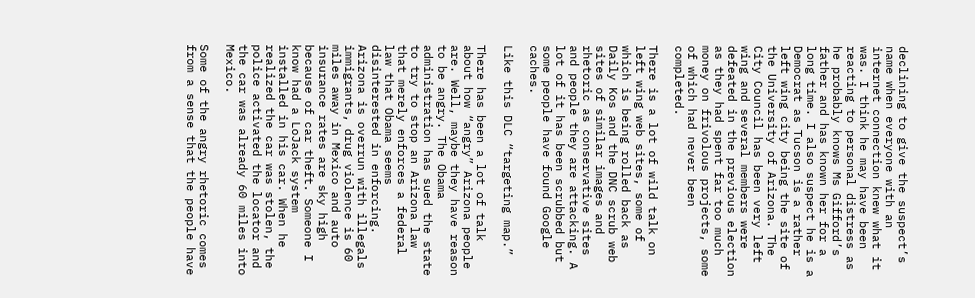declining to give the suspect’s name when everyone with an internet connection knew what it was. I think he may have been reacting to personal distress as he probably knows Ms Gifford’s father and has known her for a long time. I also suspect he is a Democrat as Tucson is a rather left wing city being the site of the University of Arizona. The City Council has been very left wing and several members were defeated in the previous election as they had spent far too much money on frivolous projects, some of which had never been completed.

There is a lot of wild talk on left wing web sites, some of which is being rolled back as Daily Kos and the DNC scrub web sites of similar images and rhetoric as conservative sites and people they are attacking. A lot of it has been scrubbed but some people have found Google caches.

Like this DLC “targeting map.”

There has been a lot of talk about how “angry” Arizona people are. Well, maybe they have reason to be angry. The Obama administration has sued the state to try to stop an Arizona law that merely enforces a federal law that Obama seems disinterested in enforcing. Arizona is overrun with illegals immigrants, drug violence is 60 miles away in Mexico and auto insurance rates are sky high because of car theft. Someone I know had a LoJack system installed in his car. When he realized the car was stolen, the police activated the locator and the car was already 60 miles into Mexico.

Some of the angry rhetoric comes from a sense that the people have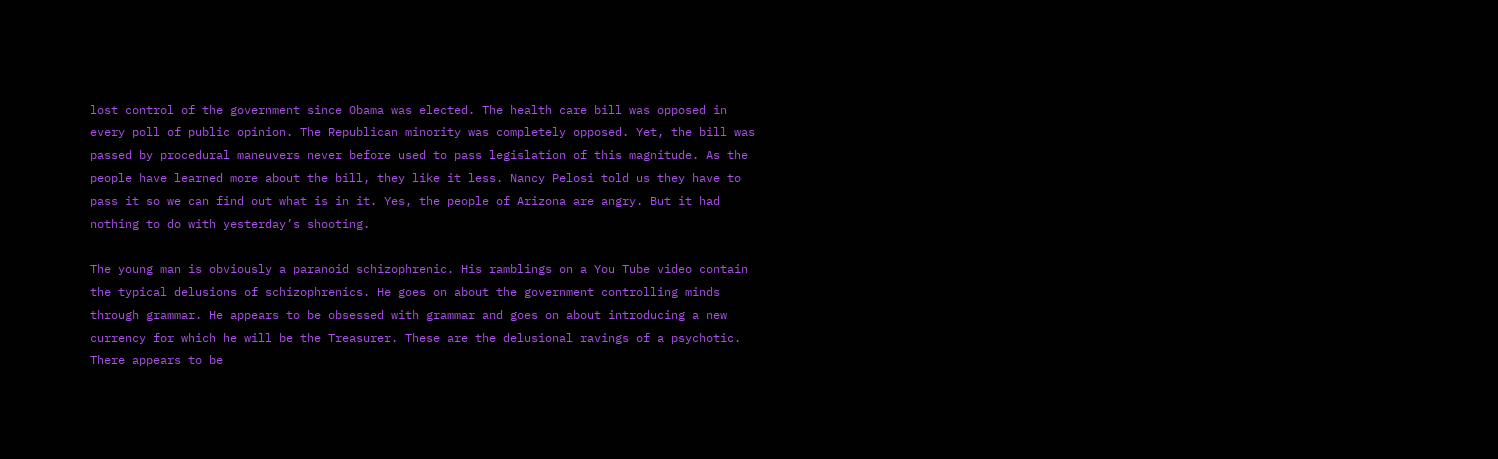lost control of the government since Obama was elected. The health care bill was opposed in every poll of public opinion. The Republican minority was completely opposed. Yet, the bill was passed by procedural maneuvers never before used to pass legislation of this magnitude. As the people have learned more about the bill, they like it less. Nancy Pelosi told us they have to pass it so we can find out what is in it. Yes, the people of Arizona are angry. But it had nothing to do with yesterday’s shooting.

The young man is obviously a paranoid schizophrenic. His ramblings on a You Tube video contain the typical delusions of schizophrenics. He goes on about the government controlling minds through grammar. He appears to be obsessed with grammar and goes on about introducing a new currency for which he will be the Treasurer. These are the delusional ravings of a psychotic. There appears to be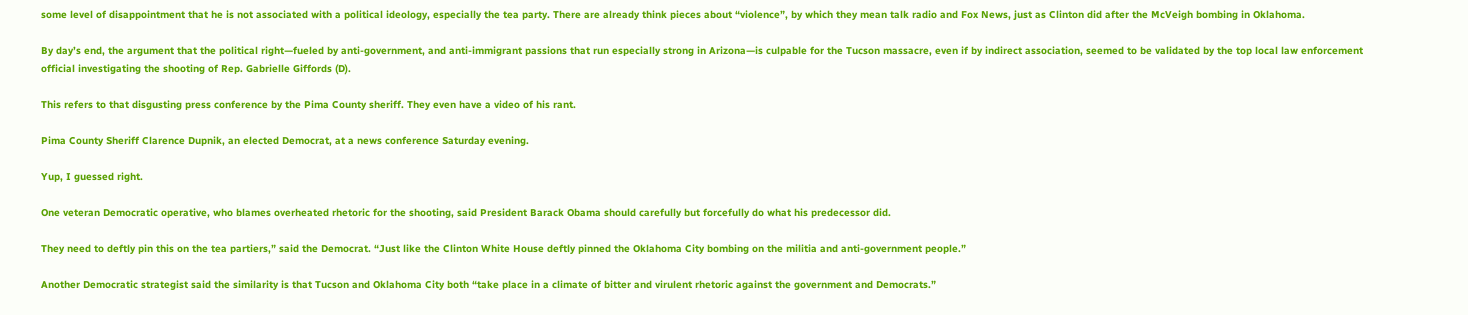some level of disappointment that he is not associated with a political ideology, especially the tea party. There are already think pieces about “violence”, by which they mean talk radio and Fox News, just as Clinton did after the McVeigh bombing in Oklahoma.

By day’s end, the argument that the political right—fueled by anti-government, and anti-immigrant passions that run especially strong in Arizona—is culpable for the Tucson massacre, even if by indirect association, seemed to be validated by the top local law enforcement official investigating the shooting of Rep. Gabrielle Giffords (D).

This refers to that disgusting press conference by the Pima County sheriff. They even have a video of his rant.

Pima County Sheriff Clarence Dupnik, an elected Democrat, at a news conference Saturday evening.

Yup, I guessed right.

One veteran Democratic operative, who blames overheated rhetoric for the shooting, said President Barack Obama should carefully but forcefully do what his predecessor did.

They need to deftly pin this on the tea partiers,” said the Democrat. “Just like the Clinton White House deftly pinned the Oklahoma City bombing on the militia and anti-government people.”

Another Democratic strategist said the similarity is that Tucson and Oklahoma City both “take place in a climate of bitter and virulent rhetoric against the government and Democrats.”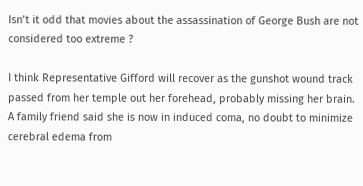Isn’t it odd that movies about the assassination of George Bush are not considered too extreme ?

I think Representative Gifford will recover as the gunshot wound track passed from her temple out her forehead, probably missing her brain. A family friend said she is now in induced coma, no doubt to minimize cerebral edema from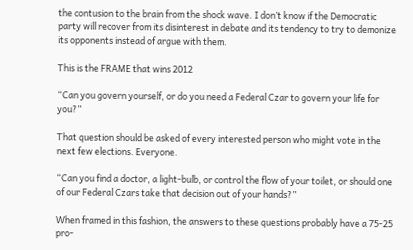the contusion to the brain from the shock wave. I don’t know if the Democratic party will recover from its disinterest in debate and its tendency to try to demonize its opponents instead of argue with them.

This is the FRAME that wins 2012

“Can you govern yourself, or do you need a Federal Czar to govern your life for you?”

That question should be asked of every interested person who might vote in the next few elections. Everyone.

“Can you find a doctor, a light-bulb, or control the flow of your toilet, or should one of our Federal Czars take that decision out of your hands?”

When framed in this fashion, the answers to these questions probably have a 75-25 pro-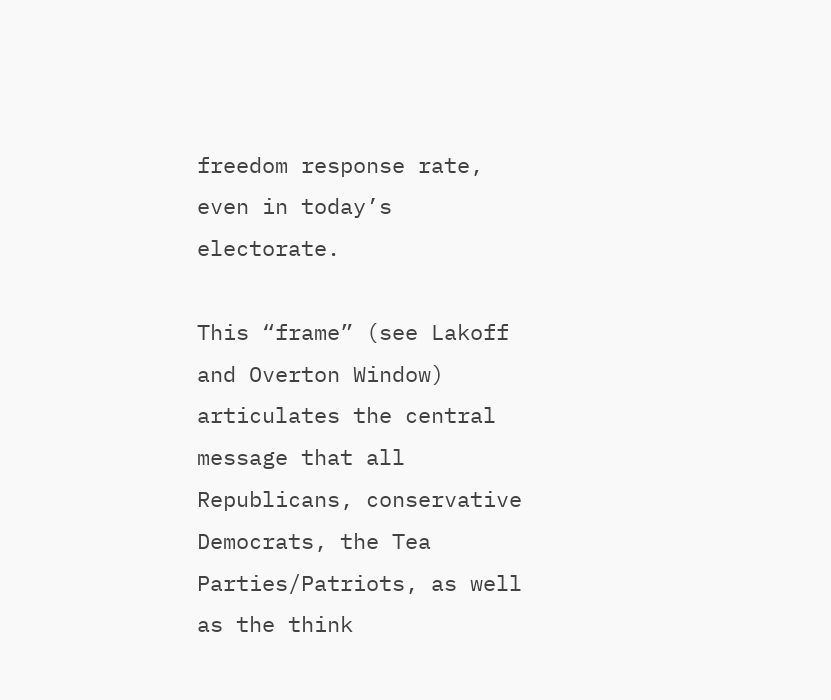freedom response rate, even in today’s electorate.

This “frame” (see Lakoff and Overton Window)  articulates the central message that all Republicans, conservative Democrats, the Tea Parties/Patriots, as well as the think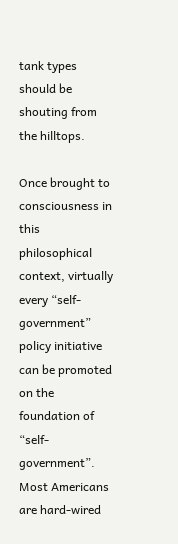tank types should be shouting from the hilltops.

Once brought to consciousness in this philosophical context, virtually every “self-government” policy initiative can be promoted on the foundation of “self-government”. Most Americans are hard-wired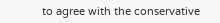to agree with the conservative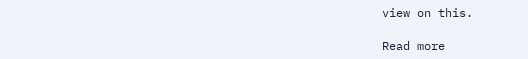view on this.

Read more